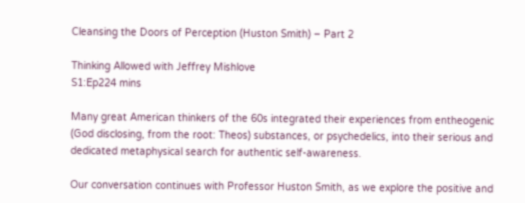Cleansing the Doors of Perception (Huston Smith) – Part 2

Thinking Allowed with Jeffrey Mishlove
S1:Ep224 mins

Many great American thinkers of the 60s integrated their experiences from entheogenic (God disclosing, from the root: Theos) substances, or psychedelics, into their serious and dedicated metaphysical search for authentic self-awareness.

Our conversation continues with Professor Huston Smith, as we explore the positive and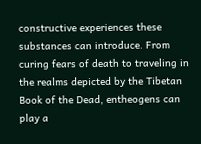constructive experiences these substances can introduce. From curing fears of death to traveling in the realms depicted by the Tibetan Book of the Dead, entheogens can play a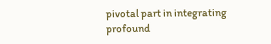pivotal part in integrating profound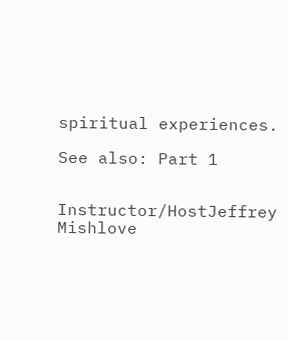spiritual experiences.

See also: Part 1


Instructor/HostJeffrey Mishlove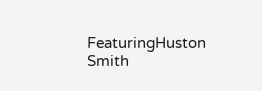FeaturingHuston Smith